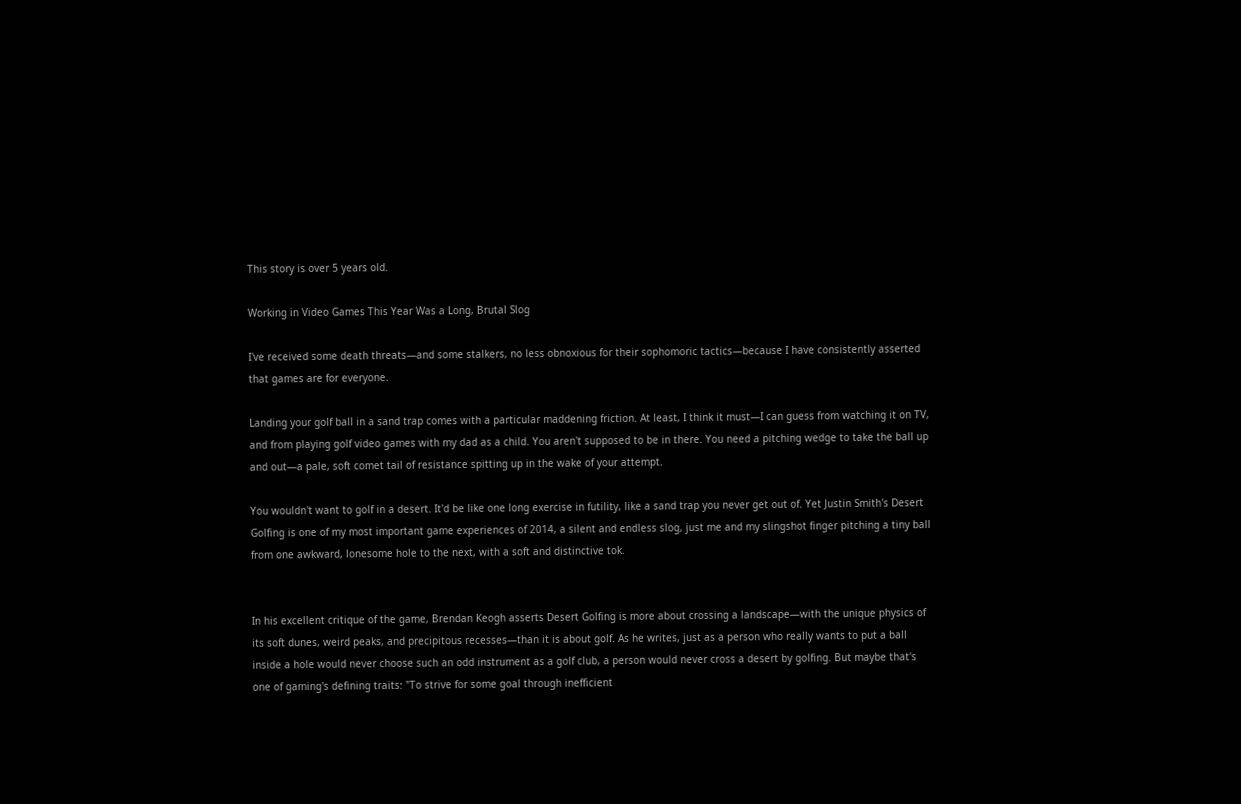This story is over 5 years old.

Working in Video Games This Year Was a Long, Brutal Slog

I've received some death threats—and some stalkers, no less obnoxious for their sophomoric tactics—because I have consistently asserted that games are for everyone.

Landing your golf ball in a sand trap comes with a particular maddening friction. At least, I think it must—I can guess from watching it on TV, and from playing golf video games with my dad as a child. You aren't supposed to be in there. You need a pitching wedge to take the ball up and out—a pale, soft comet tail of resistance spitting up in the wake of your attempt.

You wouldn't want to golf in a desert. It'd be like one long exercise in futility, like a sand trap you never get out of. Yet Justin Smith's Desert Golfing is one of my most important game experiences of 2014, a silent and endless slog, just me and my slingshot finger pitching a tiny ball from one awkward, lonesome hole to the next, with a soft and distinctive tok.


In his excellent critique of the game, Brendan Keogh asserts Desert Golfing is more about crossing a landscape—with the unique physics of its soft dunes, weird peaks, and precipitous recesses—than it is about golf. As he writes, just as a person who really wants to put a ball inside a hole would never choose such an odd instrument as a golf club, a person would never cross a desert by golfing. But maybe that's one of gaming's defining traits: "To strive for some goal through inefficient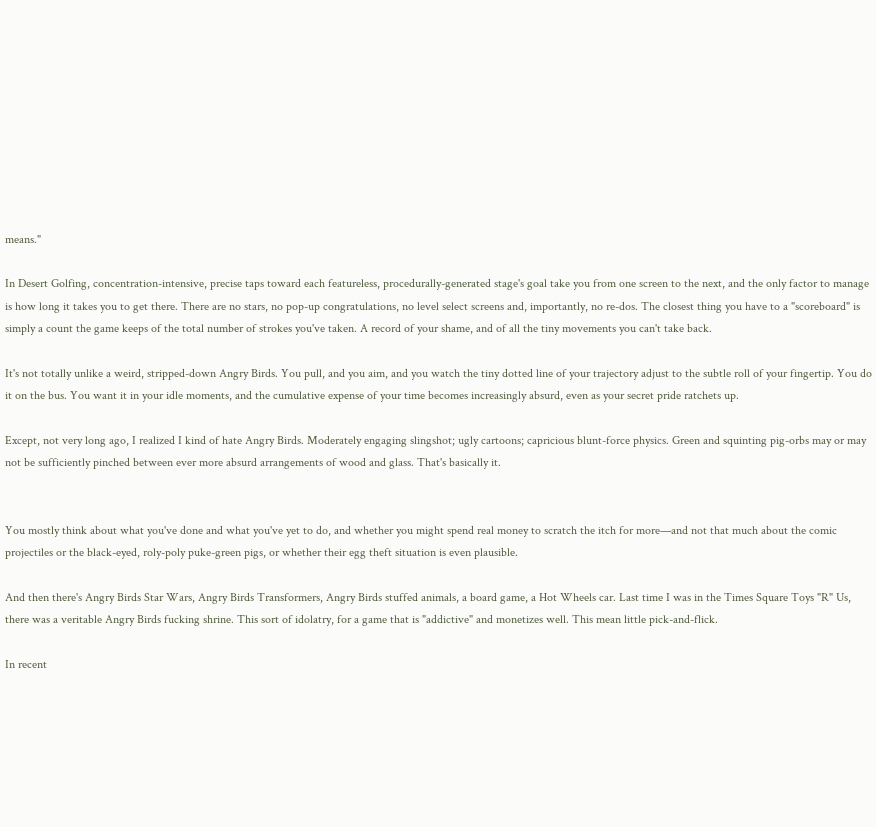means."

In Desert Golfing, concentration-intensive, precise taps toward each featureless, procedurally-generated stage's goal take you from one screen to the next, and the only factor to manage is how long it takes you to get there. There are no stars, no pop-up congratulations, no level select screens and, importantly, no re-dos. The closest thing you have to a "scoreboard" is simply a count the game keeps of the total number of strokes you've taken. A record of your shame, and of all the tiny movements you can't take back.

It's not totally unlike a weird, stripped-down Angry Birds. You pull, and you aim, and you watch the tiny dotted line of your trajectory adjust to the subtle roll of your fingertip. You do it on the bus. You want it in your idle moments, and the cumulative expense of your time becomes increasingly absurd, even as your secret pride ratchets up.

Except, not very long ago, I realized I kind of hate Angry Birds. Moderately engaging slingshot; ugly cartoons; capricious blunt-force physics. Green and squinting pig-orbs may or may not be sufficiently pinched between ever more absurd arrangements of wood and glass. That's basically it.


You mostly think about what you've done and what you've yet to do, and whether you might spend real money to scratch the itch for more—and not that much about the comic projectiles or the black-eyed, roly-poly puke-green pigs, or whether their egg theft situation is even plausible.

And then there's Angry Birds Star Wars, Angry Birds Transformers, Angry Birds stuffed animals, a board game, a Hot Wheels car. Last time I was in the Times Square Toys "R" Us, there was a veritable Angry Birds fucking shrine. This sort of idolatry, for a game that is "addictive" and monetizes well. This mean little pick-and-flick.

In recent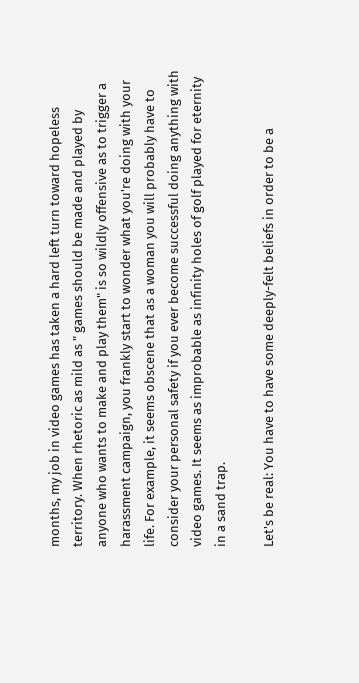months, my job in video games has taken a hard left turn toward hopeless territory. When rhetoric as mild as " games should be made and played by anyone who wants to make and play them" is so wildly offensive as to trigger a harassment campaign, you frankly start to wonder what you're doing with your life. For example, it seems obscene that as a woman you will probably have to consider your personal safety if you ever become successful doing anything with video games. It seems as improbable as infinity holes of golf played for eternity in a sand trap.

Let's be real: You have to have some deeply-felt beliefs in order to be a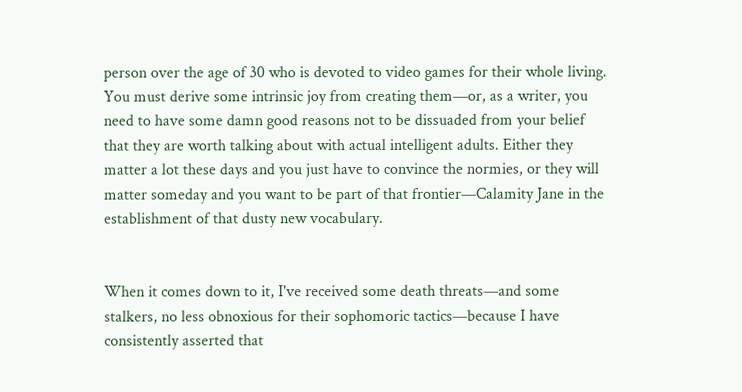person over the age of 30 who is devoted to video games for their whole living. You must derive some intrinsic joy from creating them—or, as a writer, you need to have some damn good reasons not to be dissuaded from your belief that they are worth talking about with actual intelligent adults. Either they matter a lot these days and you just have to convince the normies, or they will matter someday and you want to be part of that frontier—Calamity Jane in the establishment of that dusty new vocabulary.


When it comes down to it, I've received some death threats—and some stalkers, no less obnoxious for their sophomoric tactics—because I have consistently asserted that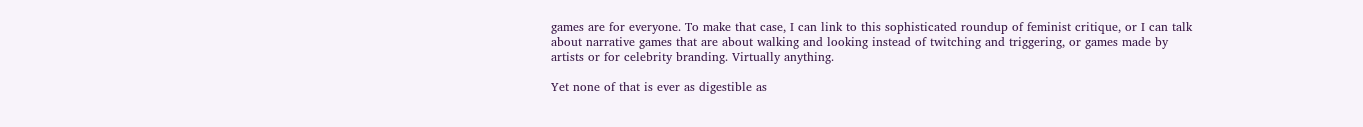games are for everyone. To make that case, I can link to this sophisticated roundup of feminist critique, or I can talk about narrative games that are about walking and looking instead of twitching and triggering, or games made by artists or for celebrity branding. Virtually anything.

Yet none of that is ever as digestible as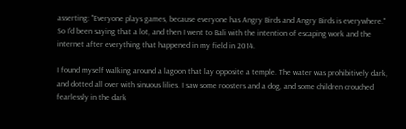asserting: "Everyone plays games, because everyone has Angry Birds and Angry Birds is everywhere." So I'd been saying that a lot, and then I went to Bali with the intention of escaping work and the internet after everything that happened in my field in 2014.

I found myself walking around a lagoon that lay opposite a temple. The water was prohibitively dark, and dotted all over with sinuous lilies. I saw some roosters and a dog, and some children crouched fearlessly in the dark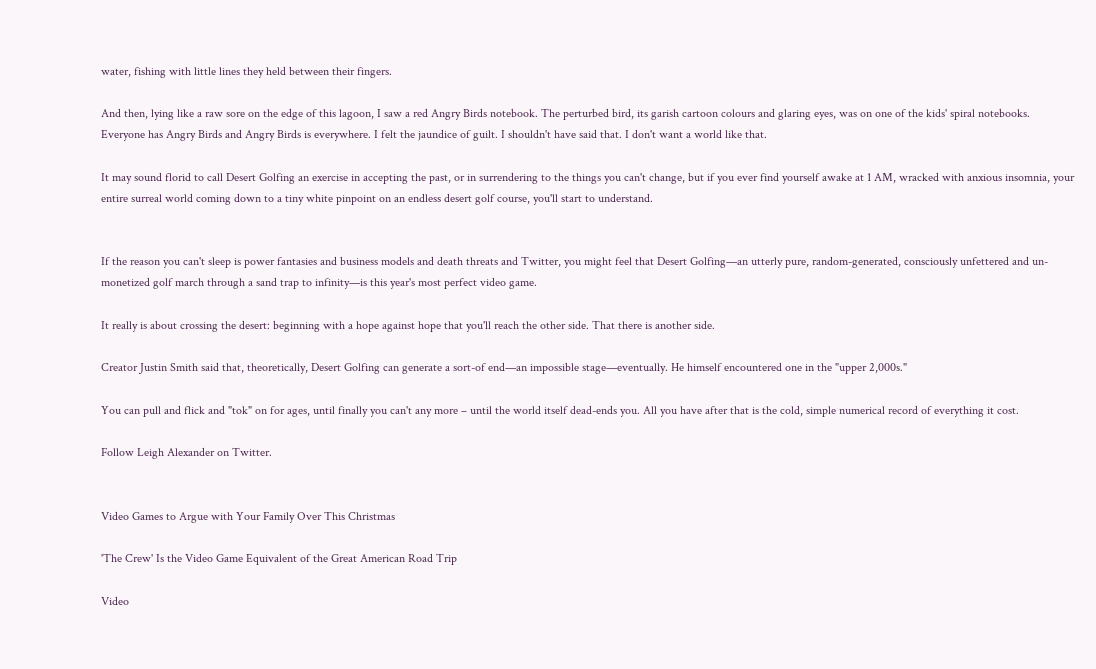water, fishing with little lines they held between their fingers.

And then, lying like a raw sore on the edge of this lagoon, I saw a red Angry Birds notebook. The perturbed bird, its garish cartoon colours and glaring eyes, was on one of the kids' spiral notebooks. Everyone has Angry Birds and Angry Birds is everywhere. I felt the jaundice of guilt. I shouldn't have said that. I don't want a world like that.

It may sound florid to call Desert Golfing an exercise in accepting the past, or in surrendering to the things you can't change, but if you ever find yourself awake at 1 AM, wracked with anxious insomnia, your entire surreal world coming down to a tiny white pinpoint on an endless desert golf course, you'll start to understand.


If the reason you can't sleep is power fantasies and business models and death threats and Twitter, you might feel that Desert Golfing—an utterly pure, random-generated, consciously unfettered and un-monetized golf march through a sand trap to infinity—is this year's most perfect video game.

It really is about crossing the desert: beginning with a hope against hope that you'll reach the other side. That there is another side.

Creator Justin Smith said that, theoretically, Desert Golfing can generate a sort-of end—an impossible stage—eventually. He himself encountered one in the "upper 2,000s."

You can pull and flick and "tok" on for ages, until finally you can't any more – until the world itself dead-ends you. All you have after that is the cold, simple numerical record of everything it cost.

Follow Leigh Alexander on Twitter.


Video Games to Argue with Your Family Over This Christmas

'The Crew' Is the Video Game Equivalent of the Great American Road Trip

Video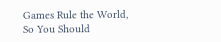Games Rule the World, So You Should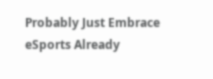Probably Just Embrace eSports Already